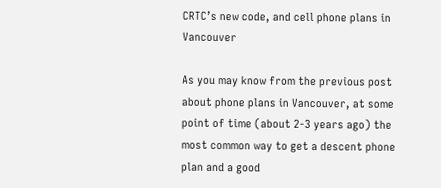CRTC’s new code, and cell phone plans in Vancouver

As you may know from the previous post about phone plans in Vancouver, at some point of time (about 2-3 years ago) the most common way to get a descent phone plan and a good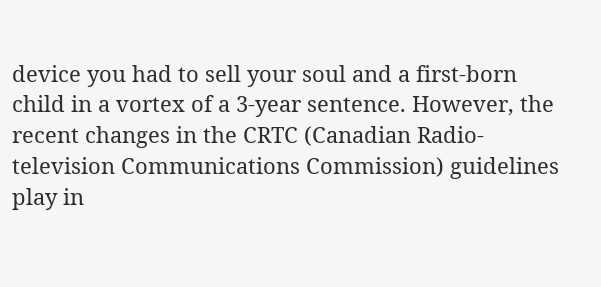device you had to sell your soul and a first-born child in a vortex of a 3-year sentence. However, the recent changes in the CRTC (Canadian Radio-television Communications Commission) guidelines play in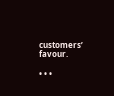customers’ favour.

• • •